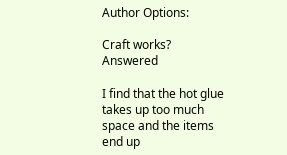Author Options:

Craft works? Answered

I find that the hot glue takes up too much space and the items end up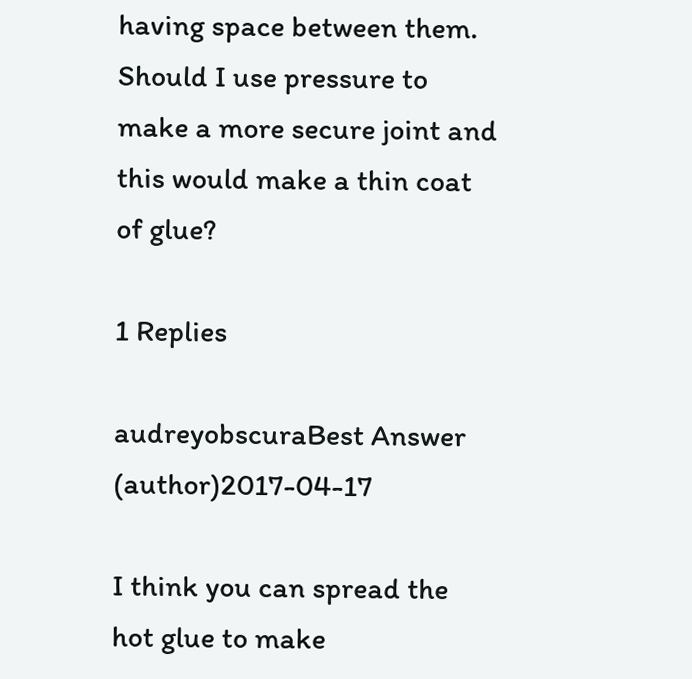having space between them. Should I use pressure to make a more secure joint and this would make a thin coat of glue?

1 Replies

audreyobscuraBest Answer (author)2017-04-17

I think you can spread the hot glue to make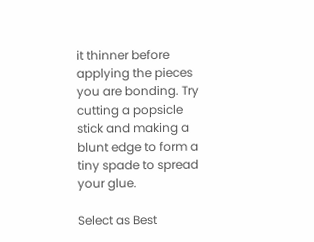it thinner before applying the pieces you are bonding. Try cutting a popsicle stick and making a blunt edge to form a tiny spade to spread your glue.

Select as Best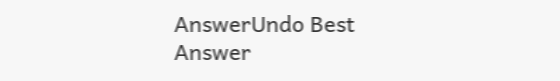AnswerUndo Best Answer